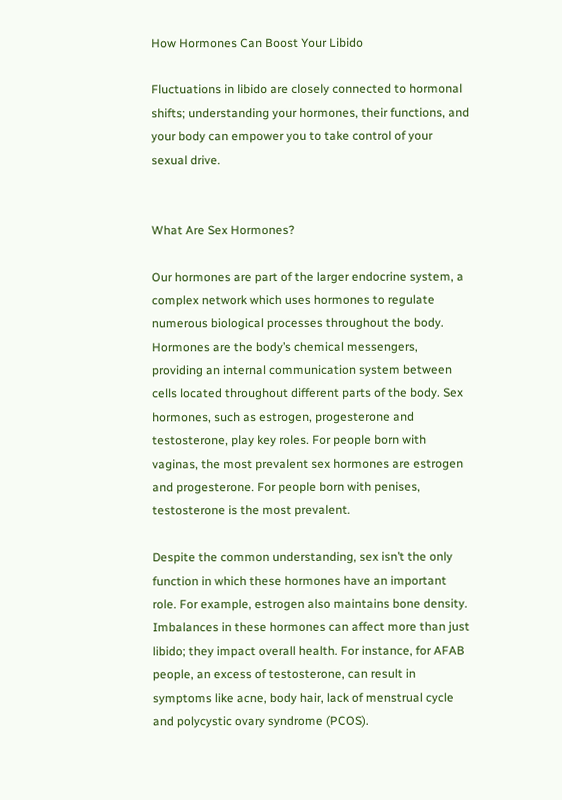How Hormones Can Boost Your Libido

Fluctuations in libido are closely connected to hormonal shifts; understanding your hormones, their functions, and your body can empower you to take control of your sexual drive.


What Are Sex Hormones?

Our hormones are part of the larger endocrine system, a complex network which uses hormones to regulate numerous biological processes throughout the body. Hormones are the body’s chemical messengers, providing an internal communication system between cells located throughout different parts of the body. Sex hormones, such as estrogen, progesterone and testosterone, play key roles. For people born with vaginas, the most prevalent sex hormones are estrogen and progesterone. For people born with penises, testosterone is the most prevalent.

Despite the common understanding, sex isn’t the only function in which these hormones have an important role. For example, estrogen also maintains bone density. Imbalances in these hormones can affect more than just libido; they impact overall health. For instance, for AFAB people, an excess of testosterone, can result in symptoms like acne, body hair, lack of menstrual cycle and polycystic ovary syndrome (PCOS).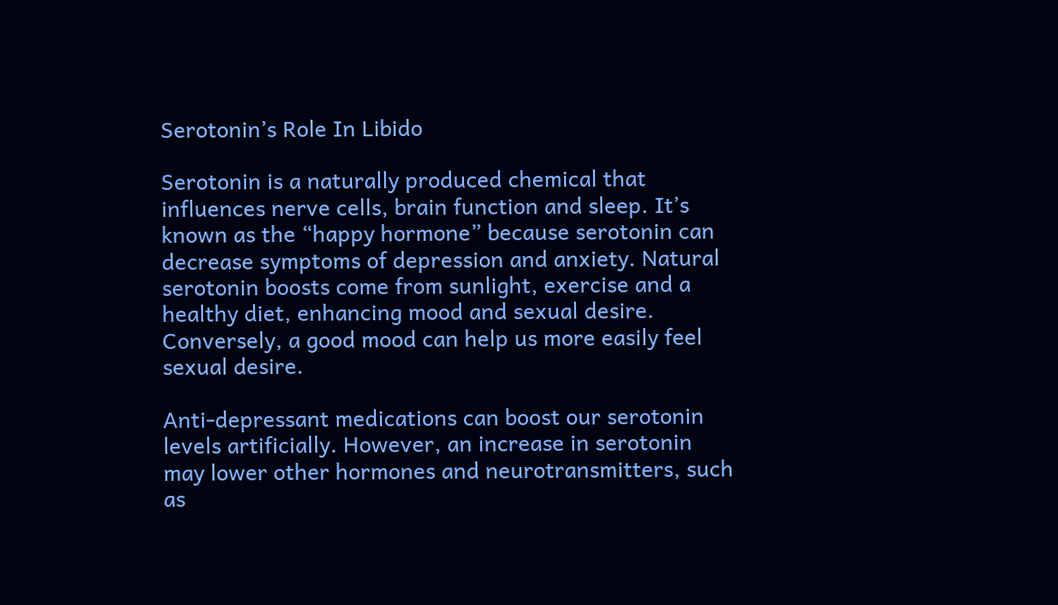Serotonin’s Role In Libido

Serotonin is a naturally produced chemical that influences nerve cells, brain function and sleep. It’s known as the “happy hormone” because serotonin can decrease symptoms of depression and anxiety. Natural serotonin boosts come from sunlight, exercise and a healthy diet, enhancing mood and sexual desire. Conversely, a good mood can help us more easily feel sexual desire.

Anti-depressant medications can boost our serotonin levels artificially. However, an increase in serotonin may lower other hormones and neurotransmitters, such as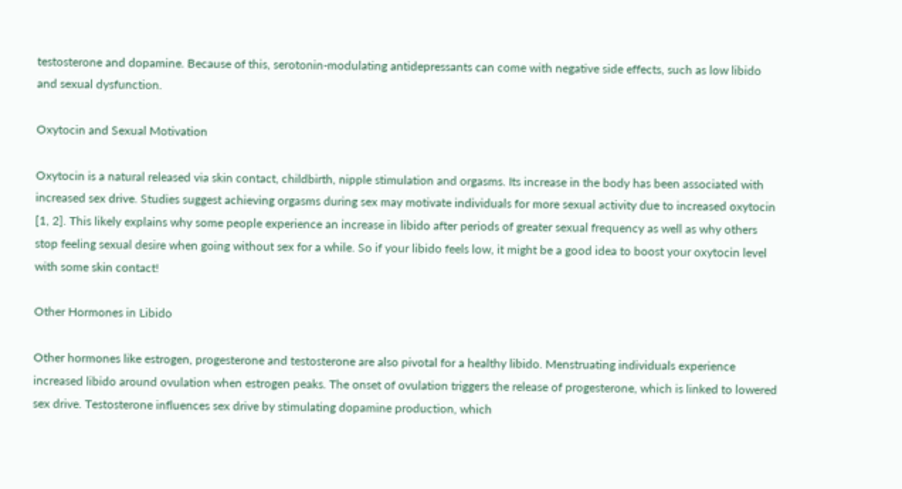testosterone and dopamine. Because of this, serotonin-modulating antidepressants can come with negative side effects, such as low libido and sexual dysfunction.

Oxytocin and Sexual Motivation

Oxytocin is a natural released via skin contact, childbirth, nipple stimulation and orgasms. Its increase in the body has been associated with increased sex drive. Studies suggest achieving orgasms during sex may motivate individuals for more sexual activity due to increased oxytocin [1, 2]. This likely explains why some people experience an increase in libido after periods of greater sexual frequency as well as why others stop feeling sexual desire when going without sex for a while. So if your libido feels low, it might be a good idea to boost your oxytocin level with some skin contact!

Other Hormones in Libido

Other hormones like estrogen, progesterone and testosterone are also pivotal for a healthy libido. Menstruating individuals experience increased libido around ovulation when estrogen peaks. The onset of ovulation triggers the release of progesterone, which is linked to lowered sex drive. Testosterone influences sex drive by stimulating dopamine production, which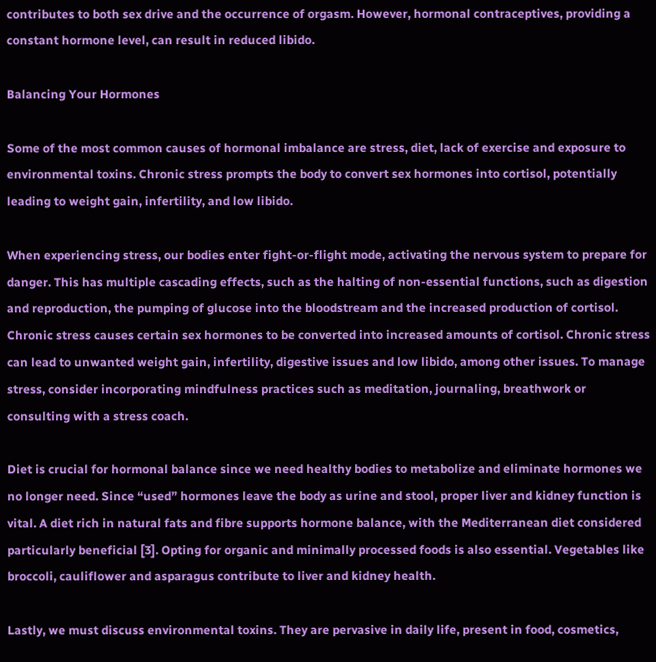contributes to both sex drive and the occurrence of orgasm. However, hormonal contraceptives, providing a constant hormone level, can result in reduced libido.

Balancing Your Hormones

Some of the most common causes of hormonal imbalance are stress, diet, lack of exercise and exposure to environmental toxins. Chronic stress prompts the body to convert sex hormones into cortisol, potentially leading to weight gain, infertility, and low libido.

When experiencing stress, our bodies enter fight-or-flight mode, activating the nervous system to prepare for danger. This has multiple cascading effects, such as the halting of non-essential functions, such as digestion and reproduction, the pumping of glucose into the bloodstream and the increased production of cortisol. Chronic stress causes certain sex hormones to be converted into increased amounts of cortisol. Chronic stress can lead to unwanted weight gain, infertility, digestive issues and low libido, among other issues. To manage stress, consider incorporating mindfulness practices such as meditation, journaling, breathwork or consulting with a stress coach.

Diet is crucial for hormonal balance since we need healthy bodies to metabolize and eliminate hormones we no longer need. Since “used” hormones leave the body as urine and stool, proper liver and kidney function is vital. A diet rich in natural fats and fibre supports hormone balance, with the Mediterranean diet considered particularly beneficial [3]. Opting for organic and minimally processed foods is also essential. Vegetables like broccoli, cauliflower and asparagus contribute to liver and kidney health.

Lastly, we must discuss environmental toxins. They are pervasive in daily life, present in food, cosmetics,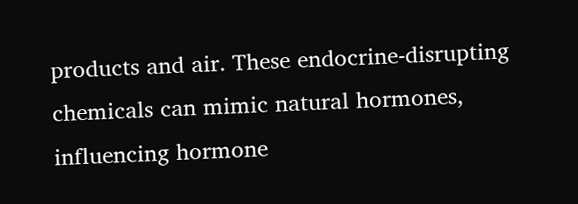products and air. These endocrine-disrupting chemicals can mimic natural hormones, influencing hormone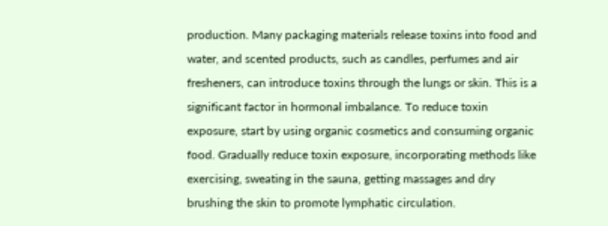production. Many packaging materials release toxins into food and water, and scented products, such as candles, perfumes and air fresheners, can introduce toxins through the lungs or skin. This is a significant factor in hormonal imbalance. To reduce toxin exposure, start by using organic cosmetics and consuming organic food. Gradually reduce toxin exposure, incorporating methods like exercising, sweating in the sauna, getting massages and dry brushing the skin to promote lymphatic circulation.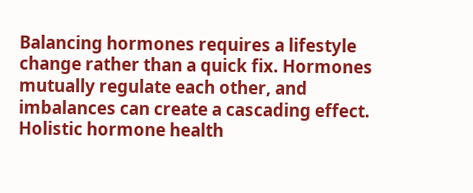Balancing hormones requires a lifestyle change rather than a quick fix. Hormones mutually regulate each other, and imbalances can create a cascading effect. Holistic hormone health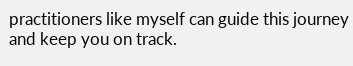practitioners like myself can guide this journey and keep you on track.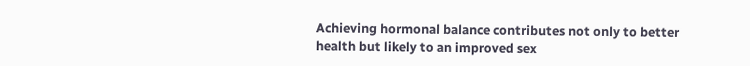Achieving hormonal balance contributes not only to better health but likely to an improved sex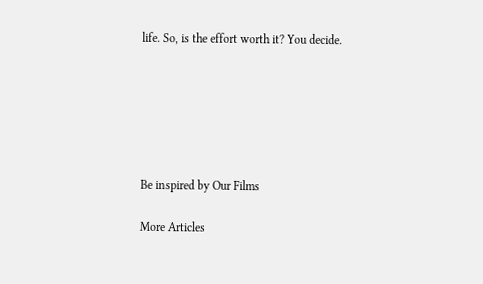life. So, is the effort worth it? You decide.






Be inspired by Our Films

More Articles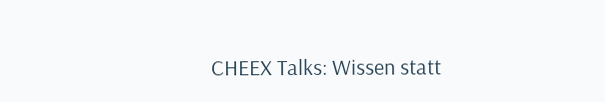CHEEX Talks: Wissen statt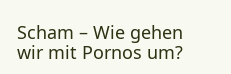Scham – Wie gehen wir mit Pornos um?